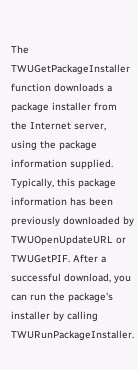The TWUGetPackageInstaller function downloads a package installer from the Internet server, using the package information supplied. Typically, this package information has been previously downloaded by TWUOpenUpdateURL or TWUGetPIF. After a successful download, you can run the package's installer by calling TWURunPackageInstaller.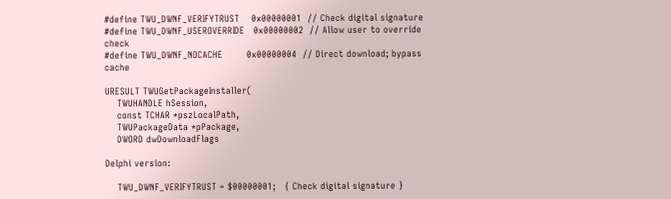#define TWU_DWNF_VERIFYTRUST    0x00000001  // Check digital signature
#define TWU_DWNF_USEROVERRIDE   0x00000002  // Allow user to override check
#define TWU_DWNF_NOCACHE        0x00000004  // Direct download; bypass cache

URESULT TWUGetPackageInstaller(
    TWUHANDLE hSession,
    const TCHAR *pszLocalPath,
    TWUPackageData *pPackage,
    DWORD dwDownloadFlags

Delphi version:

    TWU_DWNF_VERIFYTRUST = $00000001;   { Check digital signature }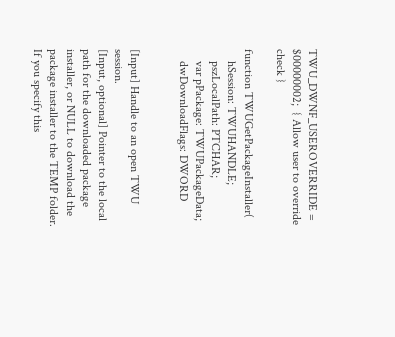TWU_DWNF_USEROVERRIDE = $00000002;  { Allow user to override check }

function TWUGetPackageInstaller(
    hSession: TWUHANDLE;
    pszLocalPath: PTCHAR;
    var pPackage: TWUPackageData;
    dwDownloadFlags: DWORD


[Input] Handle to an open TWU session.
[Input, optional] Pointer to the local path for the downloaded package installer, or NULL to download the package installer to the TEMP folder. If you specify this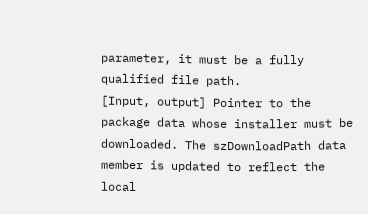parameter, it must be a fully qualified file path.
[Input, output] Pointer to the package data whose installer must be downloaded. The szDownloadPath data member is updated to reflect the local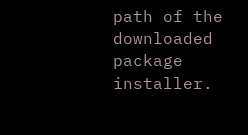path of the downloaded package installer.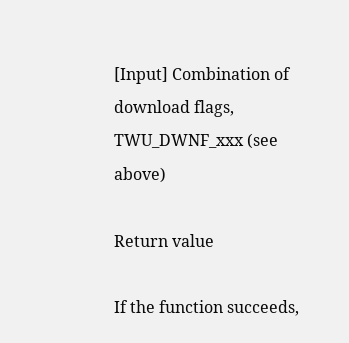[Input] Combination of download flags, TWU_DWNF_xxx (see above)

Return value

If the function succeeds,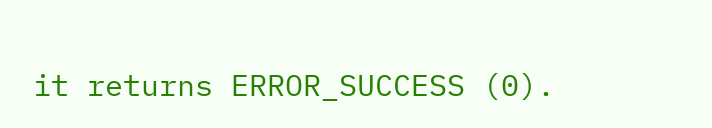it returns ERROR_SUCCESS (0).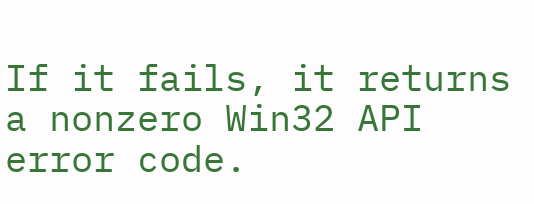If it fails, it returns a nonzero Win32 API error code.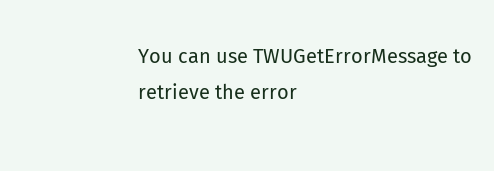You can use TWUGetErrorMessage to retrieve the error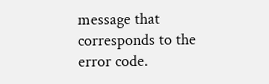message that corresponds to the error code.